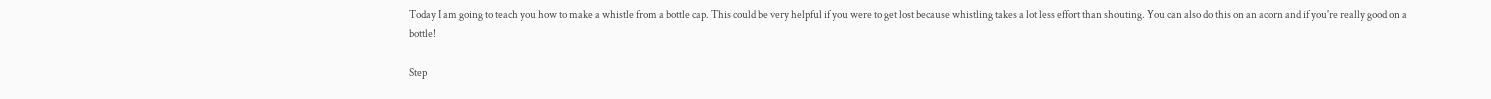Today I am going to teach you how to make a whistle from a bottle cap. This could be very helpful if you were to get lost because whistling takes a lot less effort than shouting. You can also do this on an acorn and if you're really good on a bottle!

Step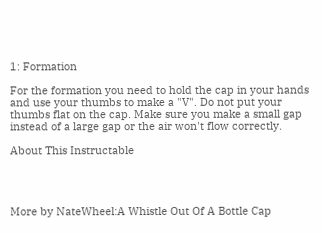1: Formation

For the formation you need to hold the cap in your hands and use your thumbs to make a "V". Do not put your thumbs flat on the cap. Make sure you make a small gap instead of a large gap or the air won't flow correctly.

About This Instructable




More by NateWheel:A Whistle Out Of A Bottle Cap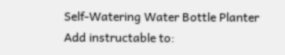Self-Watering Water Bottle Planter
Add instructable to: